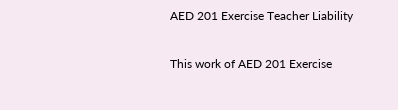AED 201 Exercise Teacher Liability

This work of AED 201 Exercise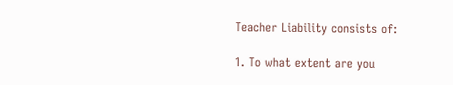Teacher Liability consists of:

1. To what extent are you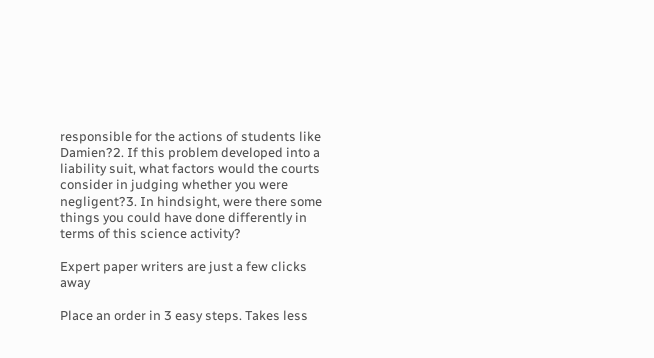responsible for the actions of students like Damien?2. If this problem developed into a liability suit, what factors would the courts consider in judging whether you were negligent?3. In hindsight, were there some things you could have done differently in terms of this science activity?

Expert paper writers are just a few clicks away

Place an order in 3 easy steps. Takes less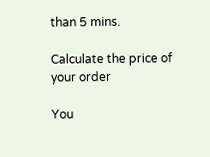than 5 mins.

Calculate the price of your order

You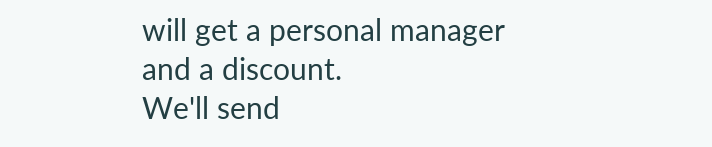will get a personal manager and a discount.
We'll send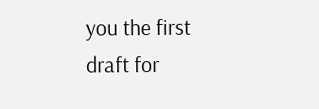you the first draft for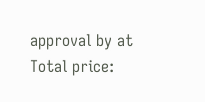approval by at
Total price: